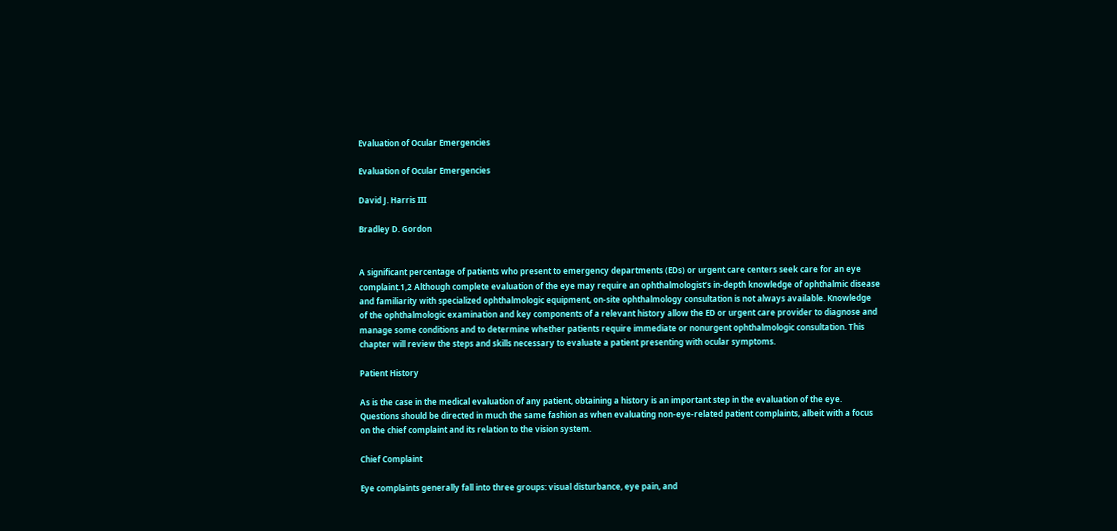Evaluation of Ocular Emergencies

Evaluation of Ocular Emergencies

David J. Harris III

Bradley D. Gordon


A significant percentage of patients who present to emergency departments (EDs) or urgent care centers seek care for an eye complaint.1,2 Although complete evaluation of the eye may require an ophthalmologist’s in-depth knowledge of ophthalmic disease and familiarity with specialized ophthalmologic equipment, on-site ophthalmology consultation is not always available. Knowledge of the ophthalmologic examination and key components of a relevant history allow the ED or urgent care provider to diagnose and manage some conditions and to determine whether patients require immediate or nonurgent ophthalmologic consultation. This chapter will review the steps and skills necessary to evaluate a patient presenting with ocular symptoms.

Patient History

As is the case in the medical evaluation of any patient, obtaining a history is an important step in the evaluation of the eye. Questions should be directed in much the same fashion as when evaluating non-eye-related patient complaints, albeit with a focus on the chief complaint and its relation to the vision system.

Chief Complaint

Eye complaints generally fall into three groups: visual disturbance, eye pain, and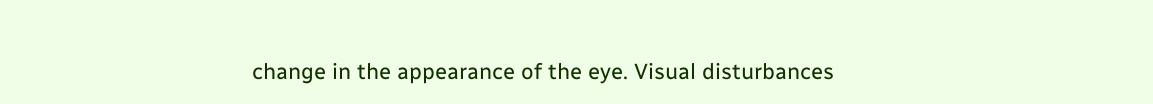change in the appearance of the eye. Visual disturbances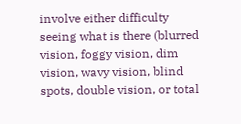involve either difficulty seeing what is there (blurred vision, foggy vision, dim vision, wavy vision, blind spots, double vision, or total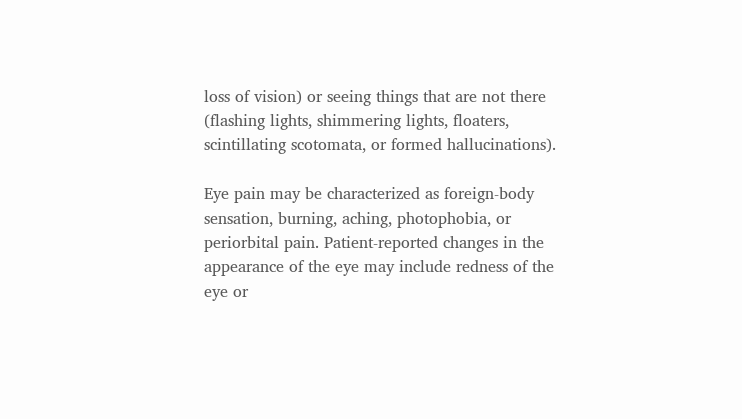loss of vision) or seeing things that are not there (flashing lights, shimmering lights, floaters, scintillating scotomata, or formed hallucinations).

Eye pain may be characterized as foreign-body sensation, burning, aching, photophobia, or periorbital pain. Patient-reported changes in the appearance of the eye may include redness of the eye or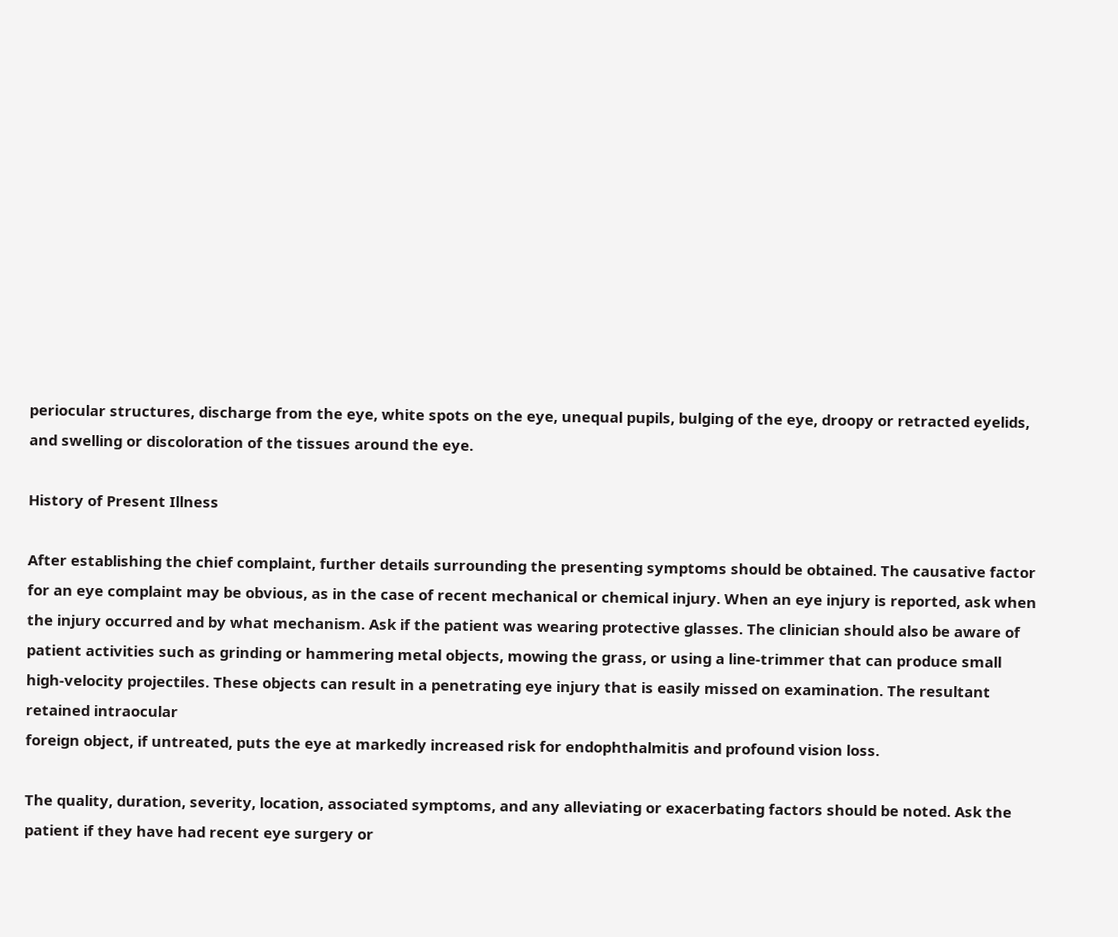periocular structures, discharge from the eye, white spots on the eye, unequal pupils, bulging of the eye, droopy or retracted eyelids, and swelling or discoloration of the tissues around the eye.

History of Present Illness

After establishing the chief complaint, further details surrounding the presenting symptoms should be obtained. The causative factor for an eye complaint may be obvious, as in the case of recent mechanical or chemical injury. When an eye injury is reported, ask when the injury occurred and by what mechanism. Ask if the patient was wearing protective glasses. The clinician should also be aware of patient activities such as grinding or hammering metal objects, mowing the grass, or using a line-trimmer that can produce small high-velocity projectiles. These objects can result in a penetrating eye injury that is easily missed on examination. The resultant retained intraocular
foreign object, if untreated, puts the eye at markedly increased risk for endophthalmitis and profound vision loss.

The quality, duration, severity, location, associated symptoms, and any alleviating or exacerbating factors should be noted. Ask the patient if they have had recent eye surgery or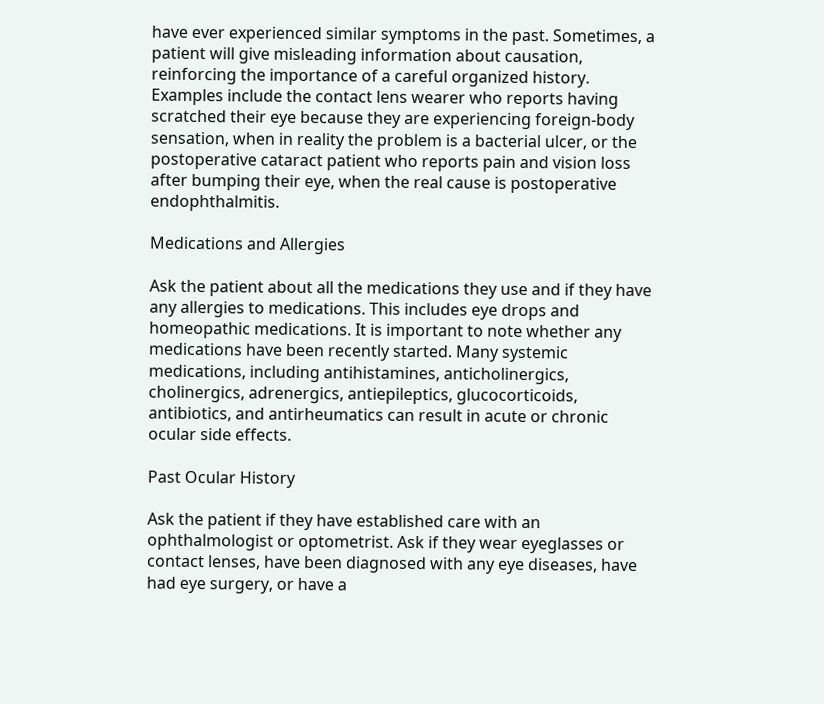have ever experienced similar symptoms in the past. Sometimes, a patient will give misleading information about causation, reinforcing the importance of a careful organized history. Examples include the contact lens wearer who reports having scratched their eye because they are experiencing foreign-body sensation, when in reality the problem is a bacterial ulcer, or the postoperative cataract patient who reports pain and vision loss after bumping their eye, when the real cause is postoperative endophthalmitis.

Medications and Allergies

Ask the patient about all the medications they use and if they have any allergies to medications. This includes eye drops and homeopathic medications. It is important to note whether any medications have been recently started. Many systemic medications, including antihistamines, anticholinergics, cholinergics, adrenergics, antiepileptics, glucocorticoids, antibiotics, and antirheumatics can result in acute or chronic ocular side effects.

Past Ocular History

Ask the patient if they have established care with an ophthalmologist or optometrist. Ask if they wear eyeglasses or contact lenses, have been diagnosed with any eye diseases, have had eye surgery, or have a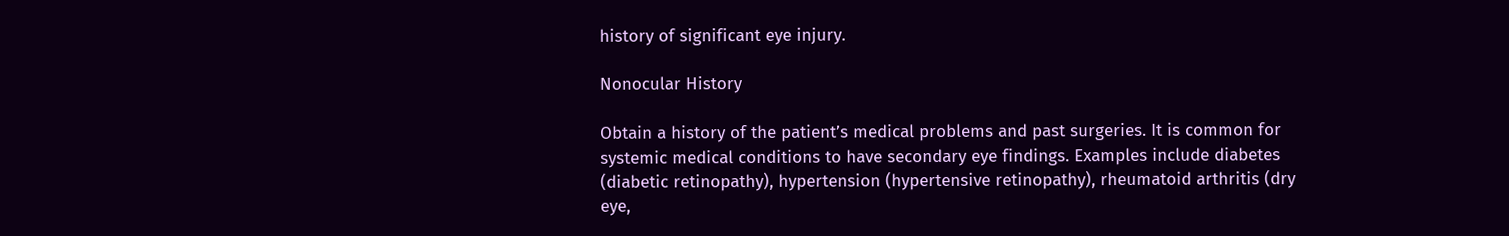history of significant eye injury.

Nonocular History

Obtain a history of the patient’s medical problems and past surgeries. It is common for systemic medical conditions to have secondary eye findings. Examples include diabetes (diabetic retinopathy), hypertension (hypertensive retinopathy), rheumatoid arthritis (dry eye,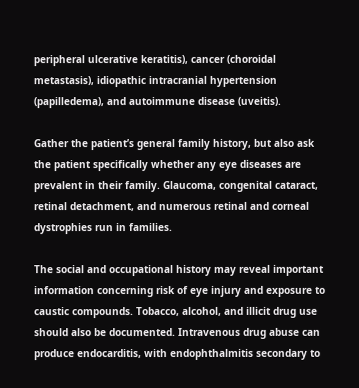peripheral ulcerative keratitis), cancer (choroidal metastasis), idiopathic intracranial hypertension (papilledema), and autoimmune disease (uveitis).

Gather the patient’s general family history, but also ask the patient specifically whether any eye diseases are prevalent in their family. Glaucoma, congenital cataract, retinal detachment, and numerous retinal and corneal dystrophies run in families.

The social and occupational history may reveal important information concerning risk of eye injury and exposure to caustic compounds. Tobacco, alcohol, and illicit drug use should also be documented. Intravenous drug abuse can produce endocarditis, with endophthalmitis secondary to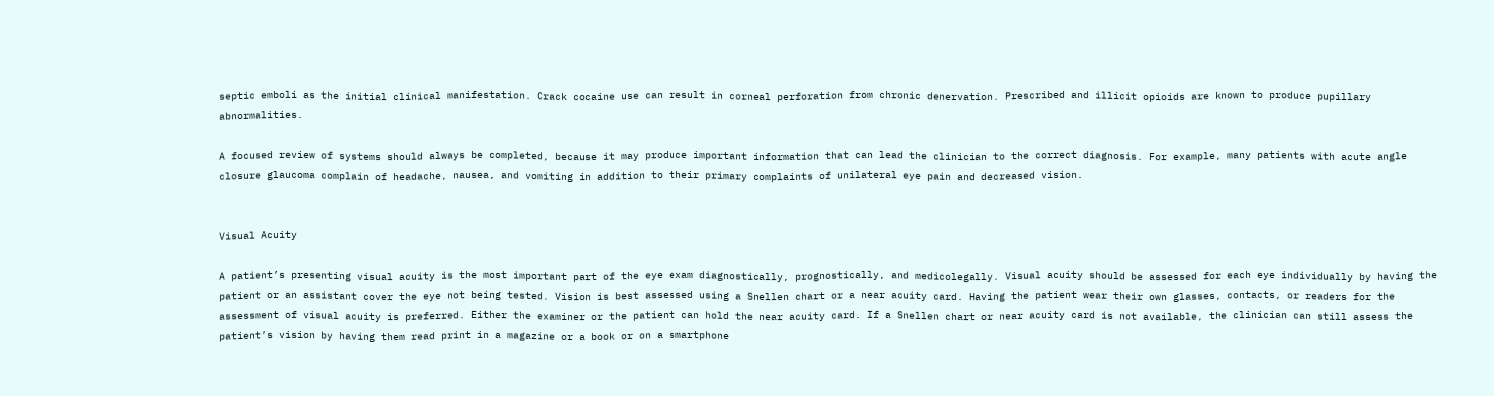septic emboli as the initial clinical manifestation. Crack cocaine use can result in corneal perforation from chronic denervation. Prescribed and illicit opioids are known to produce pupillary abnormalities.

A focused review of systems should always be completed, because it may produce important information that can lead the clinician to the correct diagnosis. For example, many patients with acute angle closure glaucoma complain of headache, nausea, and vomiting in addition to their primary complaints of unilateral eye pain and decreased vision.


Visual Acuity

A patient’s presenting visual acuity is the most important part of the eye exam diagnostically, prognostically, and medicolegally. Visual acuity should be assessed for each eye individually by having the patient or an assistant cover the eye not being tested. Vision is best assessed using a Snellen chart or a near acuity card. Having the patient wear their own glasses, contacts, or readers for the assessment of visual acuity is preferred. Either the examiner or the patient can hold the near acuity card. If a Snellen chart or near acuity card is not available, the clinician can still assess the patient’s vision by having them read print in a magazine or a book or on a smartphone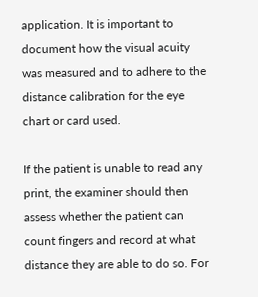application. It is important to document how the visual acuity was measured and to adhere to the distance calibration for the eye chart or card used.

If the patient is unable to read any print, the examiner should then assess whether the patient can count fingers and record at what distance they are able to do so. For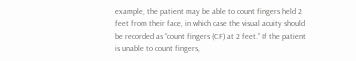example, the patient may be able to count fingers held 2 feet from their face, in which case the visual acuity should be recorded as “count fingers (CF) at 2 feet.” If the patient is unable to count fingers,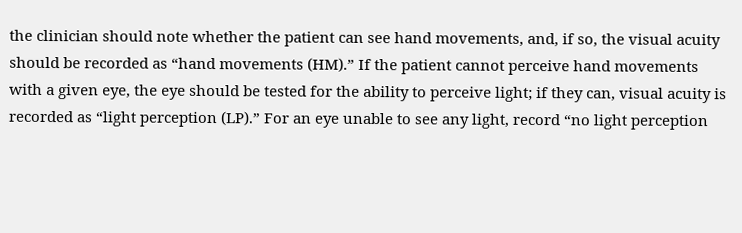the clinician should note whether the patient can see hand movements, and, if so, the visual acuity should be recorded as “hand movements (HM).” If the patient cannot perceive hand movements with a given eye, the eye should be tested for the ability to perceive light; if they can, visual acuity is recorded as “light perception (LP).” For an eye unable to see any light, record “no light perception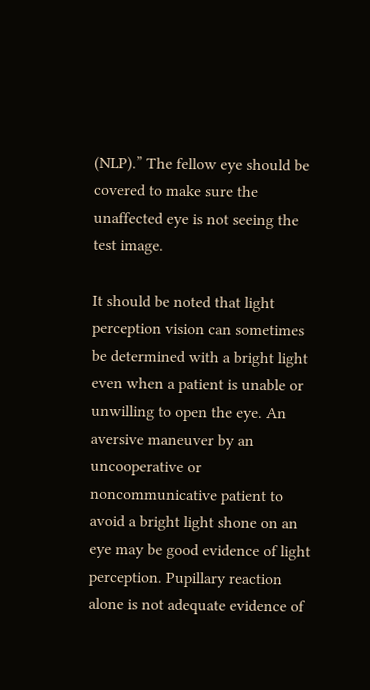(NLP).” The fellow eye should be covered to make sure the unaffected eye is not seeing the test image.

It should be noted that light perception vision can sometimes be determined with a bright light even when a patient is unable or unwilling to open the eye. An aversive maneuver by an uncooperative or noncommunicative patient to avoid a bright light shone on an eye may be good evidence of light perception. Pupillary reaction alone is not adequate evidence of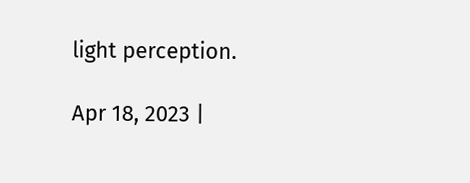light perception.

Apr 18, 2023 |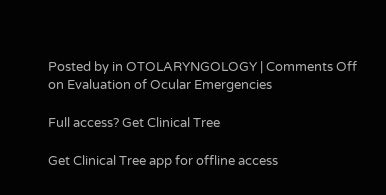Posted by in OTOLARYNGOLOGY | Comments Off on Evaluation of Ocular Emergencies

Full access? Get Clinical Tree

Get Clinical Tree app for offline access